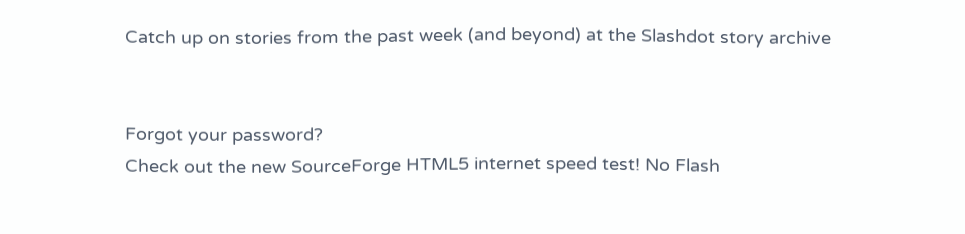Catch up on stories from the past week (and beyond) at the Slashdot story archive


Forgot your password?
Check out the new SourceForge HTML5 internet speed test! No Flash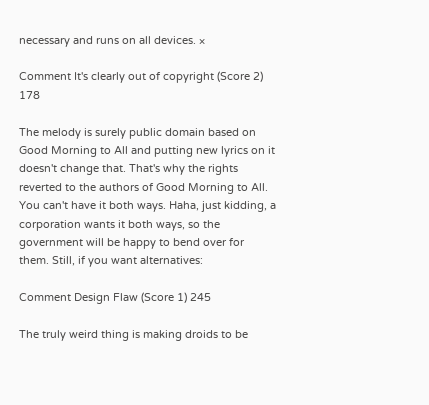necessary and runs on all devices. ×

Comment It's clearly out of copyright (Score 2) 178

The melody is surely public domain based on Good Morning to All and putting new lyrics on it doesn't change that. That's why the rights reverted to the authors of Good Morning to All. You can't have it both ways. Haha, just kidding, a corporation wants it both ways, so the government will be happy to bend over for them. Still, if you want alternatives:

Comment Design Flaw (Score 1) 245

The truly weird thing is making droids to be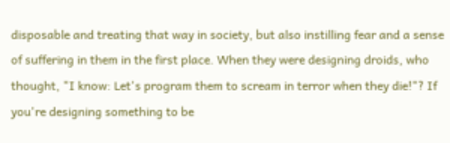disposable and treating that way in society, but also instilling fear and a sense of suffering in them in the first place. When they were designing droids, who thought, "I know: Let's program them to scream in terror when they die!"? If you're designing something to be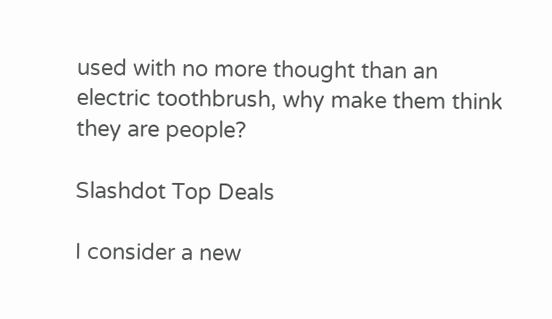used with no more thought than an electric toothbrush, why make them think they are people?

Slashdot Top Deals

I consider a new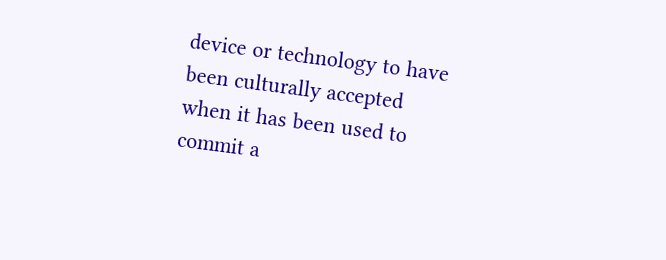device or technology to have been culturally accepted when it has been used to commit a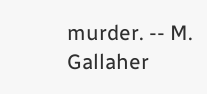murder. -- M. Gallaher